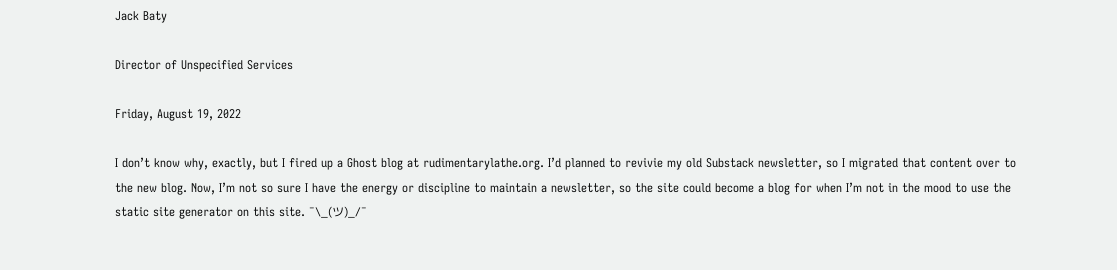Jack Baty

Director of Unspecified Services

Friday, August 19, 2022

I don’t know why, exactly, but I fired up a Ghost blog at rudimentarylathe.org. I’d planned to revivie my old Substack newsletter, so I migrated that content over to the new blog. Now, I’m not so sure I have the energy or discipline to maintain a newsletter, so the site could become a blog for when I’m not in the mood to use the static site generator on this site. ¯\_(ツ)_/¯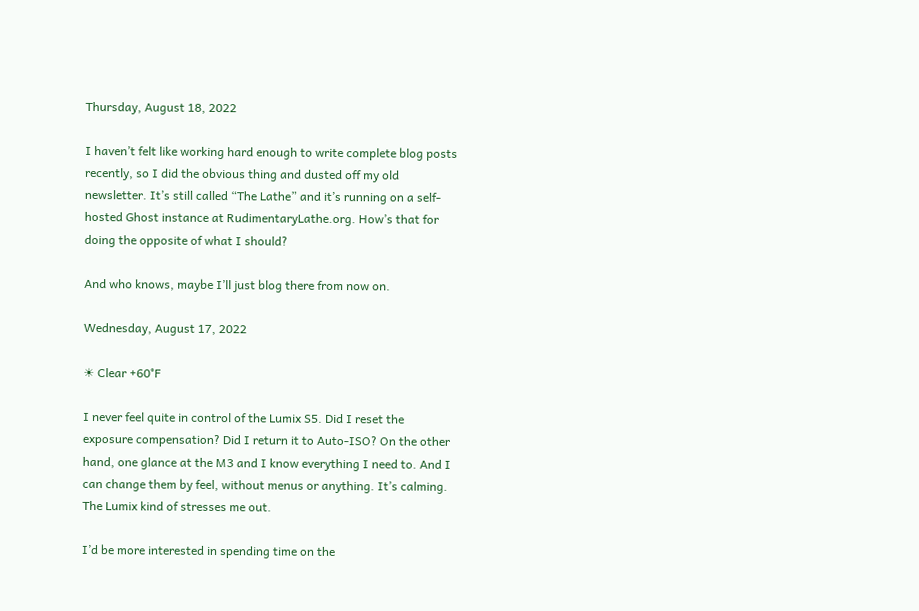Thursday, August 18, 2022

I haven’t felt like working hard enough to write complete blog posts recently, so I did the obvious thing and dusted off my old newsletter. It’s still called “The Lathe” and it’s running on a self-hosted Ghost instance at RudimentaryLathe.org. How’s that for doing the opposite of what I should?

And who knows, maybe I’ll just blog there from now on.

Wednesday, August 17, 2022

☀ Clear +60°F

I never feel quite in control of the Lumix S5. Did I reset the exposure compensation? Did I return it to Auto-ISO? On the other hand, one glance at the M3 and I know everything I need to. And I can change them by feel, without menus or anything. It’s calming. The Lumix kind of stresses me out.

I’d be more interested in spending time on the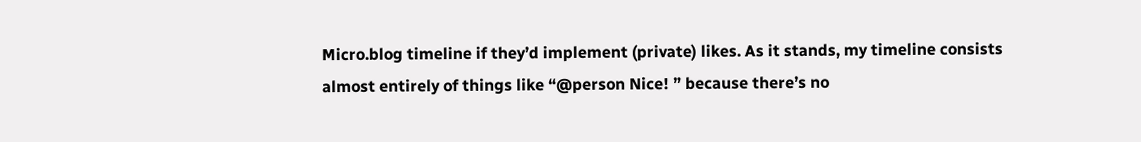Micro.blog timeline if they’d implement (private) likes. As it stands, my timeline consists almost entirely of things like “@person Nice! ” because there’s no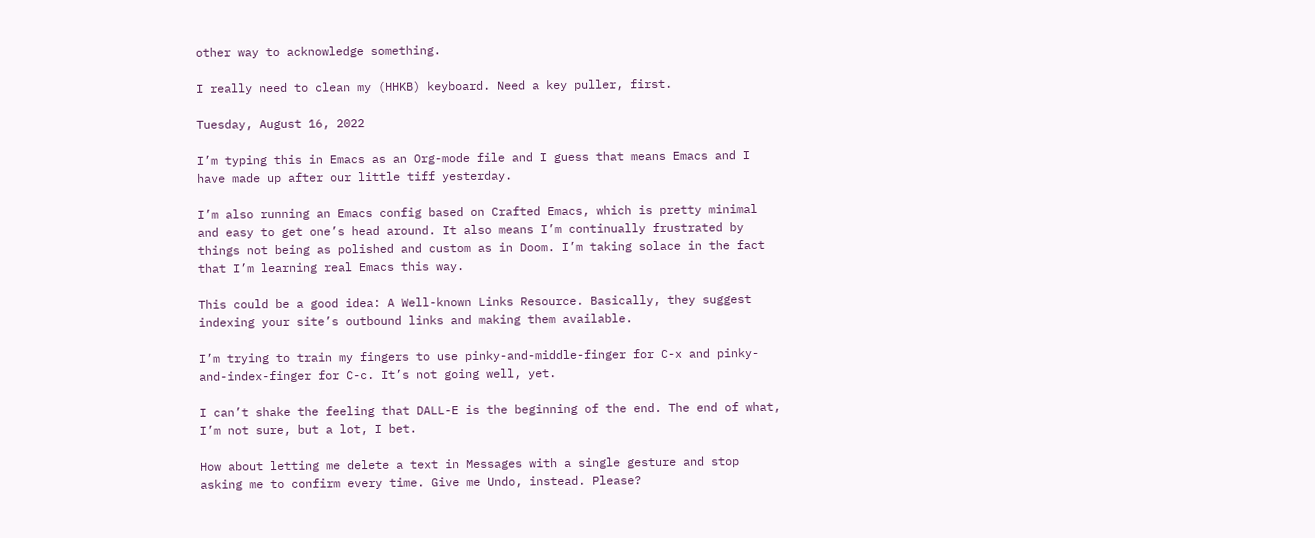other way to acknowledge something.

I really need to clean my (HHKB) keyboard. Need a key puller, first.

Tuesday, August 16, 2022

I’m typing this in Emacs as an Org-mode file and I guess that means Emacs and I have made up after our little tiff yesterday.

I’m also running an Emacs config based on Crafted Emacs, which is pretty minimal and easy to get one’s head around. It also means I’m continually frustrated by things not being as polished and custom as in Doom. I’m taking solace in the fact that I’m learning real Emacs this way.

This could be a good idea: A Well-known Links Resource. Basically, they suggest indexing your site’s outbound links and making them available.

I’m trying to train my fingers to use pinky-and-middle-finger for C-x and pinky-and-index-finger for C-c. It’s not going well, yet.

I can’t shake the feeling that DALL-E is the beginning of the end. The end of what, I’m not sure, but a lot, I bet.

How about letting me delete a text in Messages with a single gesture and stop asking me to confirm every time. Give me Undo, instead. Please?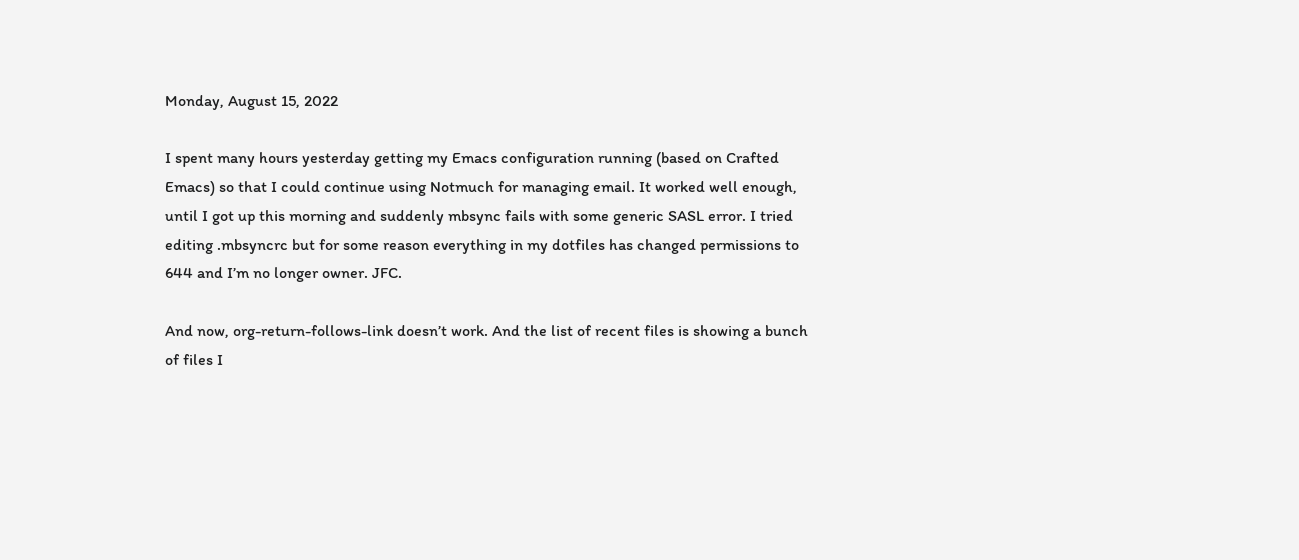Monday, August 15, 2022

I spent many hours yesterday getting my Emacs configuration running (based on Crafted Emacs) so that I could continue using Notmuch for managing email. It worked well enough, until I got up this morning and suddenly mbsync fails with some generic SASL error. I tried editing .mbsyncrc but for some reason everything in my dotfiles has changed permissions to 644 and I’m no longer owner. JFC.

And now, org-return-follows-link doesn’t work. And the list of recent files is showing a bunch of files I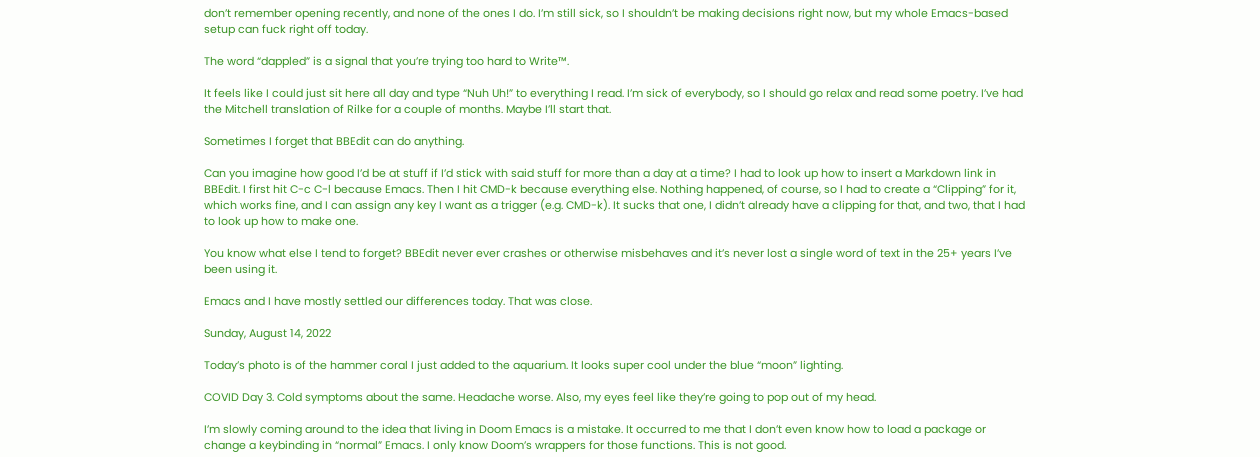don’t remember opening recently, and none of the ones I do. I’m still sick, so I shouldn’t be making decisions right now, but my whole Emacs-based setup can fuck right off today.

The word “dappled” is a signal that you’re trying too hard to Write™.

It feels like I could just sit here all day and type “Nuh Uh!” to everything I read. I’m sick of everybody, so I should go relax and read some poetry. I’ve had the Mitchell translation of Rilke for a couple of months. Maybe I’ll start that.

Sometimes I forget that BBEdit can do anything.

Can you imagine how good I’d be at stuff if I’d stick with said stuff for more than a day at a time? I had to look up how to insert a Markdown link in BBEdit. I first hit C-c C-l because Emacs. Then I hit CMD-k because everything else. Nothing happened, of course, so I had to create a “Clipping” for it, which works fine, and I can assign any key I want as a trigger (e.g. CMD-k). It sucks that one, I didn’t already have a clipping for that, and two, that I had to look up how to make one.

You know what else I tend to forget? BBEdit never ever crashes or otherwise misbehaves and it’s never lost a single word of text in the 25+ years I’ve been using it.

Emacs and I have mostly settled our differences today. That was close.

Sunday, August 14, 2022

Today’s photo is of the hammer coral I just added to the aquarium. It looks super cool under the blue “moon” lighting.

COVID Day 3. Cold symptoms about the same. Headache worse. Also, my eyes feel like they’re going to pop out of my head.

I’m slowly coming around to the idea that living in Doom Emacs is a mistake. It occurred to me that I don’t even know how to load a package or change a keybinding in “normal” Emacs. I only know Doom’s wrappers for those functions. This is not good.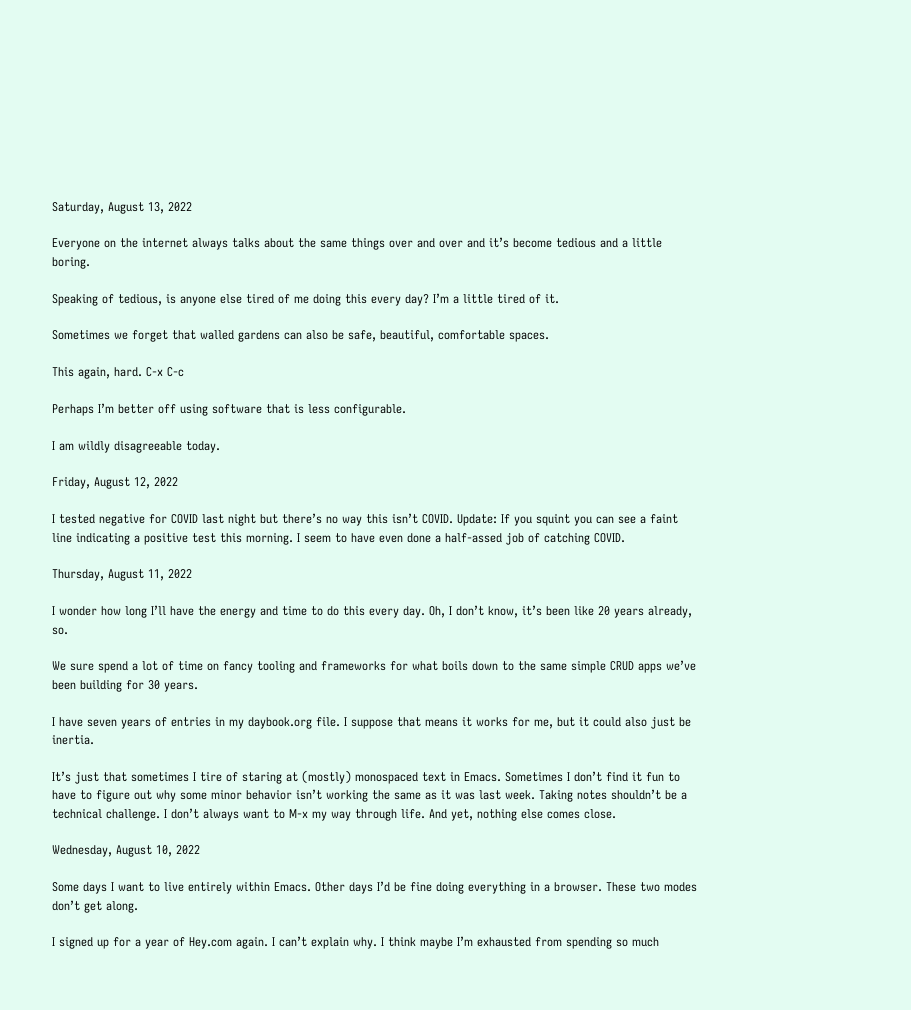Saturday, August 13, 2022

Everyone on the internet always talks about the same things over and over and it’s become tedious and a little boring.

Speaking of tedious, is anyone else tired of me doing this every day? I’m a little tired of it.

Sometimes we forget that walled gardens can also be safe, beautiful, comfortable spaces.

This again, hard. C-x C-c

Perhaps I’m better off using software that is less configurable.

I am wildly disagreeable today.

Friday, August 12, 2022

I tested negative for COVID last night but there’s no way this isn’t COVID. Update: If you squint you can see a faint line indicating a positive test this morning. I seem to have even done a half-assed job of catching COVID.

Thursday, August 11, 2022

I wonder how long I’ll have the energy and time to do this every day. Oh, I don’t know, it’s been like 20 years already, so.

We sure spend a lot of time on fancy tooling and frameworks for what boils down to the same simple CRUD apps we’ve been building for 30 years.

I have seven years of entries in my daybook.org file. I suppose that means it works for me, but it could also just be inertia.

It’s just that sometimes I tire of staring at (mostly) monospaced text in Emacs. Sometimes I don’t find it fun to have to figure out why some minor behavior isn’t working the same as it was last week. Taking notes shouldn’t be a technical challenge. I don’t always want to M-x my way through life. And yet, nothing else comes close.

Wednesday, August 10, 2022

Some days I want to live entirely within Emacs. Other days I’d be fine doing everything in a browser. These two modes don’t get along.

I signed up for a year of Hey.com again. I can’t explain why. I think maybe I’m exhausted from spending so much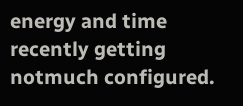energy and time recently getting notmuch configured.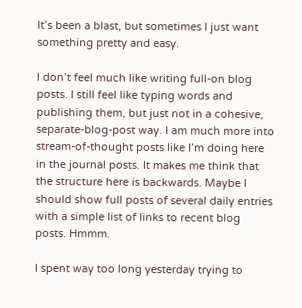It’s been a blast, but sometimes I just want something pretty and easy.

I don’t feel much like writing full-on blog posts. I still feel like typing words and publishing them, but just not in a cohesive, separate-blog-post way. I am much more into stream-of-thought posts like I’m doing here in the journal posts. It makes me think that the structure here is backwards. Maybe I should show full posts of several daily entries with a simple list of links to recent blog posts. Hmmm.

I spent way too long yesterday trying to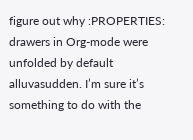figure out why :PROPERTIES: drawers in Org-mode were unfolded by default alluvasudden. I’m sure it’s something to do with the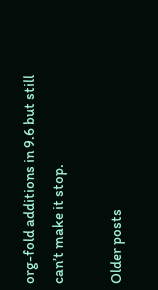org-fold additions in 9.6 but still can’t make it stop.

Older posts